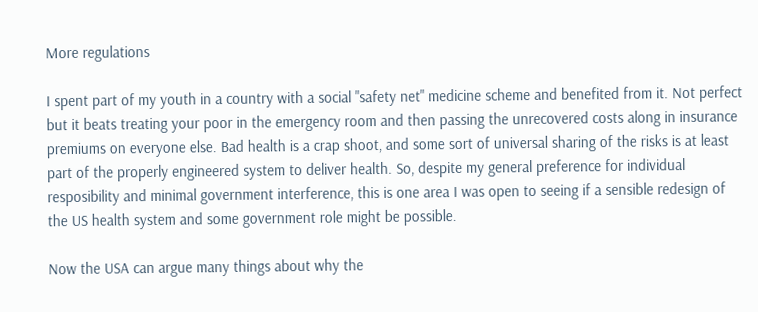More regulations

I spent part of my youth in a country with a social "safety net" medicine scheme and benefited from it. Not perfect but it beats treating your poor in the emergency room and then passing the unrecovered costs along in insurance premiums on everyone else. Bad health is a crap shoot, and some sort of universal sharing of the risks is at least part of the properly engineered system to deliver health. So, despite my general preference for individual resposibility and minimal government interference, this is one area I was open to seeing if a sensible redesign of the US health system and some government role might be possible.

Now the USA can argue many things about why the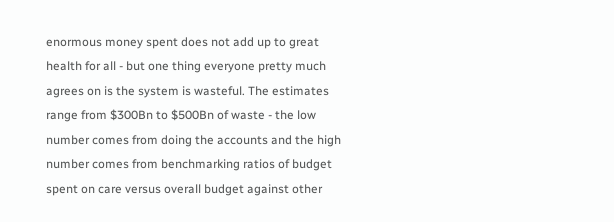enormous money spent does not add up to great health for all - but one thing everyone pretty much agrees on is the system is wasteful. The estimates range from $300Bn to $500Bn of waste - the low number comes from doing the accounts and the high number comes from benchmarking ratios of budget spent on care versus overall budget against other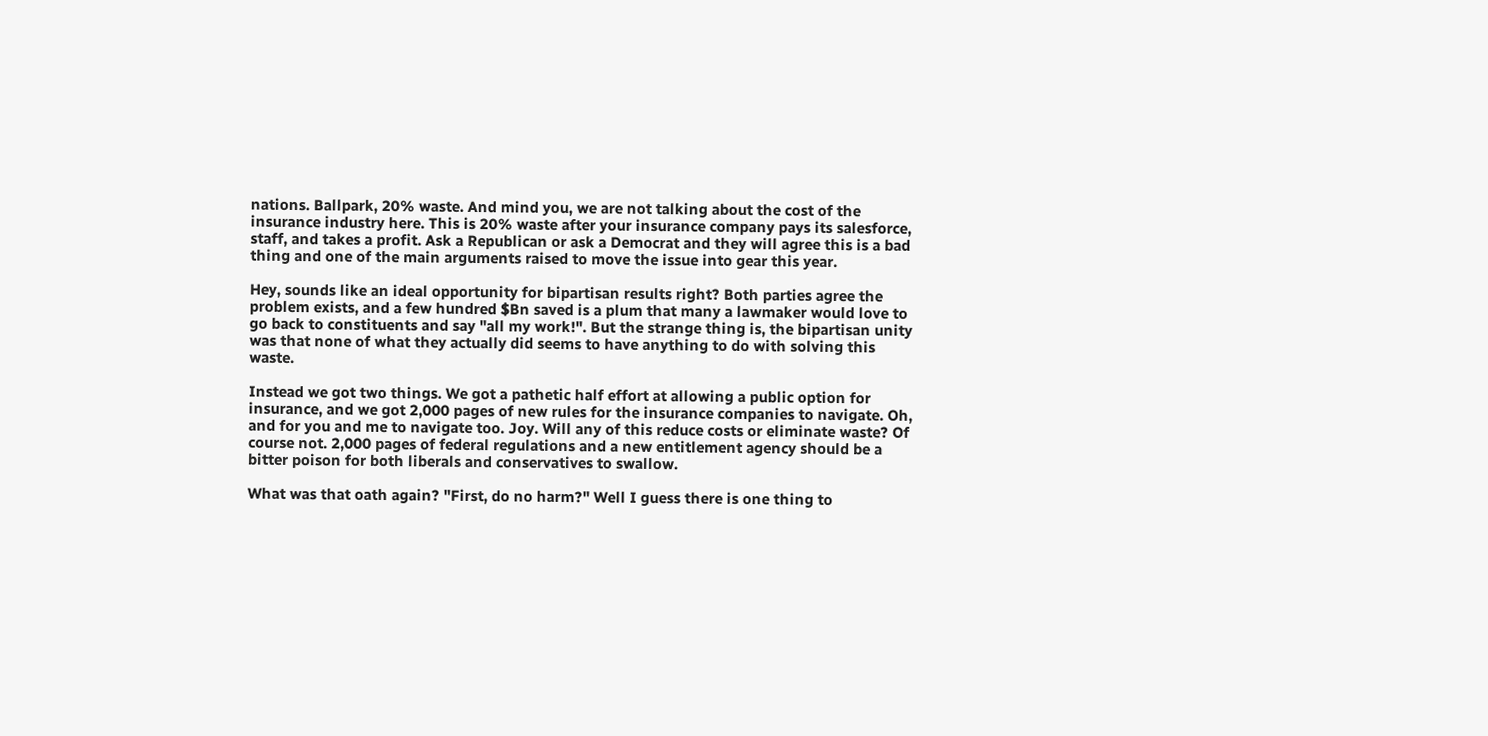nations. Ballpark, 20% waste. And mind you, we are not talking about the cost of the insurance industry here. This is 20% waste after your insurance company pays its salesforce, staff, and takes a profit. Ask a Republican or ask a Democrat and they will agree this is a bad thing and one of the main arguments raised to move the issue into gear this year.

Hey, sounds like an ideal opportunity for bipartisan results right? Both parties agree the problem exists, and a few hundred $Bn saved is a plum that many a lawmaker would love to go back to constituents and say "all my work!". But the strange thing is, the bipartisan unity was that none of what they actually did seems to have anything to do with solving this waste.

Instead we got two things. We got a pathetic half effort at allowing a public option for insurance, and we got 2,000 pages of new rules for the insurance companies to navigate. Oh, and for you and me to navigate too. Joy. Will any of this reduce costs or eliminate waste? Of course not. 2,000 pages of federal regulations and a new entitlement agency should be a bitter poison for both liberals and conservatives to swallow.

What was that oath again? "First, do no harm?" Well I guess there is one thing to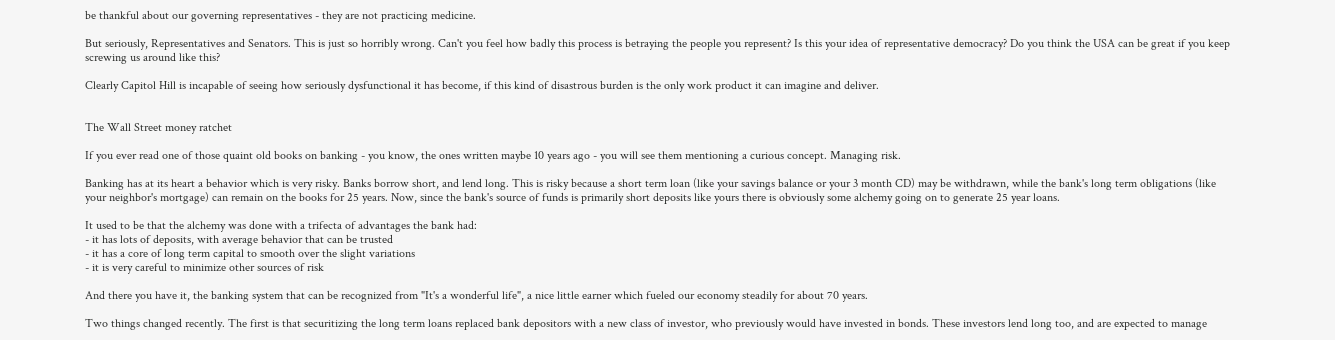be thankful about our governing representatives - they are not practicing medicine.

But seriously, Representatives and Senators. This is just so horribly wrong. Can't you feel how badly this process is betraying the people you represent? Is this your idea of representative democracy? Do you think the USA can be great if you keep screwing us around like this?

Clearly Capitol Hill is incapable of seeing how seriously dysfunctional it has become, if this kind of disastrous burden is the only work product it can imagine and deliver.


The Wall Street money ratchet

If you ever read one of those quaint old books on banking - you know, the ones written maybe 10 years ago - you will see them mentioning a curious concept. Managing risk.

Banking has at its heart a behavior which is very risky. Banks borrow short, and lend long. This is risky because a short term loan (like your savings balance or your 3 month CD) may be withdrawn, while the bank's long term obligations (like your neighbor's mortgage) can remain on the books for 25 years. Now, since the bank's source of funds is primarily short deposits like yours there is obviously some alchemy going on to generate 25 year loans.

It used to be that the alchemy was done with a trifecta of advantages the bank had:
- it has lots of deposits, with average behavior that can be trusted
- it has a core of long term capital to smooth over the slight variations
- it is very careful to minimize other sources of risk

And there you have it, the banking system that can be recognized from "It's a wonderful life", a nice little earner which fueled our economy steadily for about 70 years.

Two things changed recently. The first is that securitizing the long term loans replaced bank depositors with a new class of investor, who previously would have invested in bonds. These investors lend long too, and are expected to manage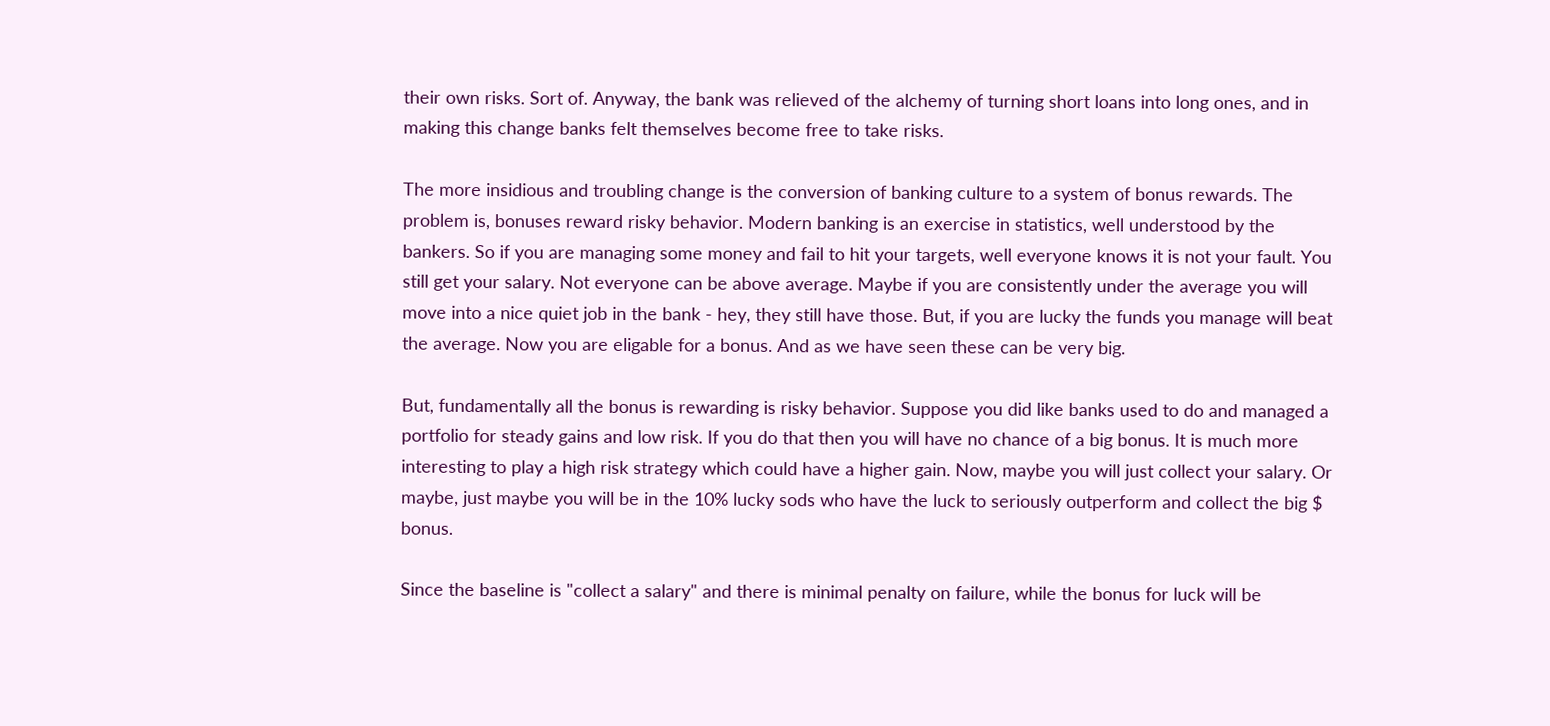their own risks. Sort of. Anyway, the bank was relieved of the alchemy of turning short loans into long ones, and in making this change banks felt themselves become free to take risks.

The more insidious and troubling change is the conversion of banking culture to a system of bonus rewards. The problem is, bonuses reward risky behavior. Modern banking is an exercise in statistics, well understood by the bankers. So if you are managing some money and fail to hit your targets, well everyone knows it is not your fault. You still get your salary. Not everyone can be above average. Maybe if you are consistently under the average you will move into a nice quiet job in the bank - hey, they still have those. But, if you are lucky the funds you manage will beat the average. Now you are eligable for a bonus. And as we have seen these can be very big.

But, fundamentally all the bonus is rewarding is risky behavior. Suppose you did like banks used to do and managed a portfolio for steady gains and low risk. If you do that then you will have no chance of a big bonus. It is much more interesting to play a high risk strategy which could have a higher gain. Now, maybe you will just collect your salary. Or maybe, just maybe you will be in the 10% lucky sods who have the luck to seriously outperform and collect the big $ bonus.

Since the baseline is "collect a salary" and there is minimal penalty on failure, while the bonus for luck will be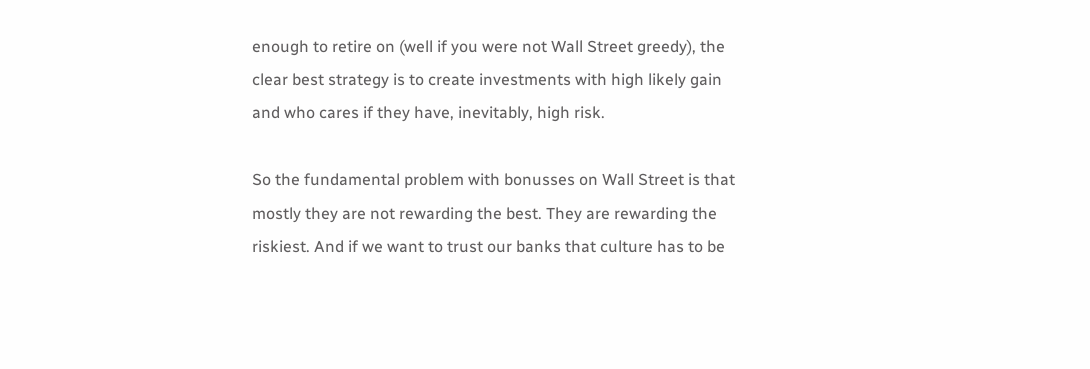enough to retire on (well if you were not Wall Street greedy), the clear best strategy is to create investments with high likely gain and who cares if they have, inevitably, high risk.

So the fundamental problem with bonusses on Wall Street is that mostly they are not rewarding the best. They are rewarding the riskiest. And if we want to trust our banks that culture has to be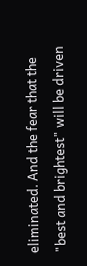eliminated. And the fear that the "best and brightest" will be driven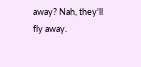away? Nah, they'll fly away.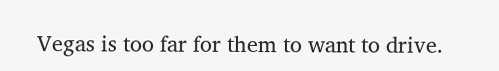Vegas is too far for them to want to drive.